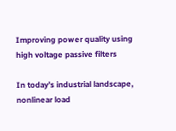Improving power quality using high voltage passive filters

In today’s industrial landscape, nonlinear load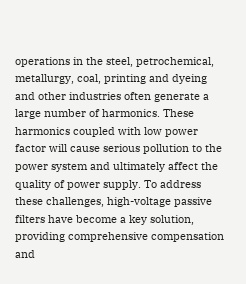operations in the steel, petrochemical, metallurgy, coal, printing and dyeing and other industries often generate a large number of harmonics. These harmonics coupled with low power factor will cause serious pollution to the power system and ultimately affect the quality of power supply. To address these challenges, high-voltage passive filters have become a key solution, providing comprehensive compensation and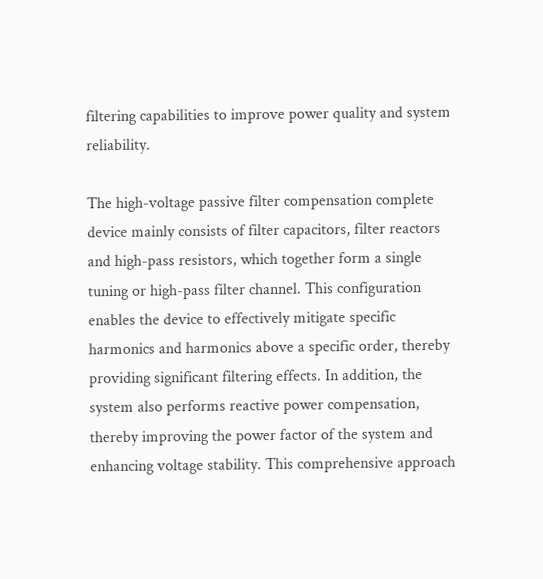filtering capabilities to improve power quality and system reliability.

The high-voltage passive filter compensation complete device mainly consists of filter capacitors, filter reactors and high-pass resistors, which together form a single tuning or high-pass filter channel. This configuration enables the device to effectively mitigate specific harmonics and harmonics above a specific order, thereby providing significant filtering effects. In addition, the system also performs reactive power compensation, thereby improving the power factor of the system and enhancing voltage stability. This comprehensive approach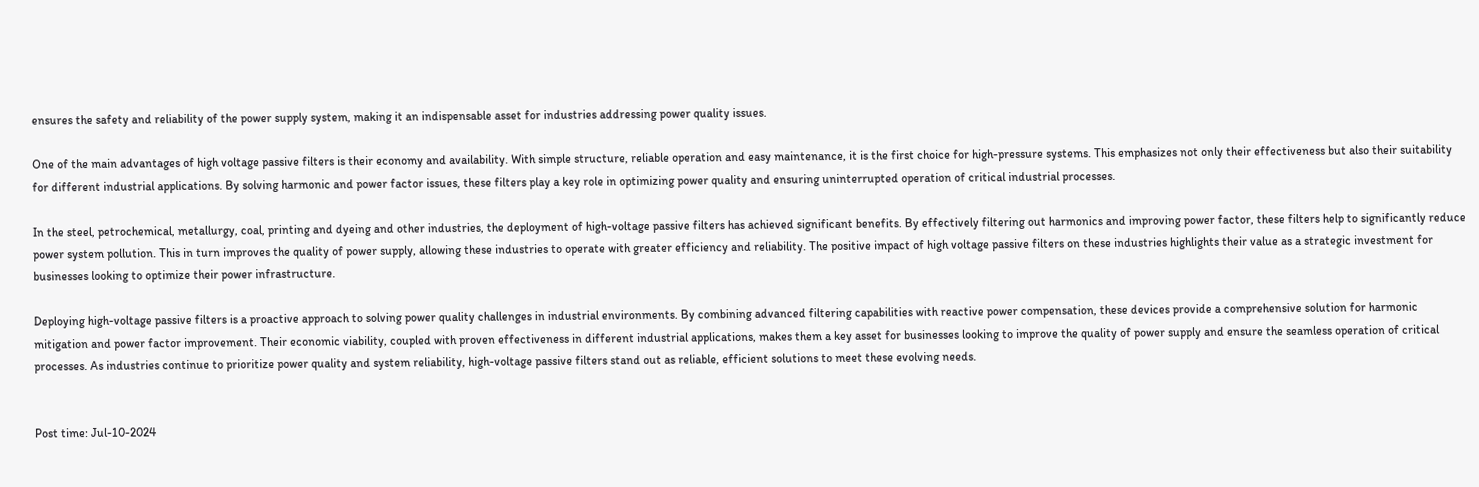ensures the safety and reliability of the power supply system, making it an indispensable asset for industries addressing power quality issues.

One of the main advantages of high voltage passive filters is their economy and availability. With simple structure, reliable operation and easy maintenance, it is the first choice for high-pressure systems. This emphasizes not only their effectiveness but also their suitability for different industrial applications. By solving harmonic and power factor issues, these filters play a key role in optimizing power quality and ensuring uninterrupted operation of critical industrial processes.

In the steel, petrochemical, metallurgy, coal, printing and dyeing and other industries, the deployment of high-voltage passive filters has achieved significant benefits. By effectively filtering out harmonics and improving power factor, these filters help to significantly reduce power system pollution. This in turn improves the quality of power supply, allowing these industries to operate with greater efficiency and reliability. The positive impact of high voltage passive filters on these industries highlights their value as a strategic investment for businesses looking to optimize their power infrastructure.

Deploying high-voltage passive filters is a proactive approach to solving power quality challenges in industrial environments. By combining advanced filtering capabilities with reactive power compensation, these devices provide a comprehensive solution for harmonic mitigation and power factor improvement. Their economic viability, coupled with proven effectiveness in different industrial applications, makes them a key asset for businesses looking to improve the quality of power supply and ensure the seamless operation of critical processes. As industries continue to prioritize power quality and system reliability, high-voltage passive filters stand out as reliable, efficient solutions to meet these evolving needs.


Post time: Jul-10-2024